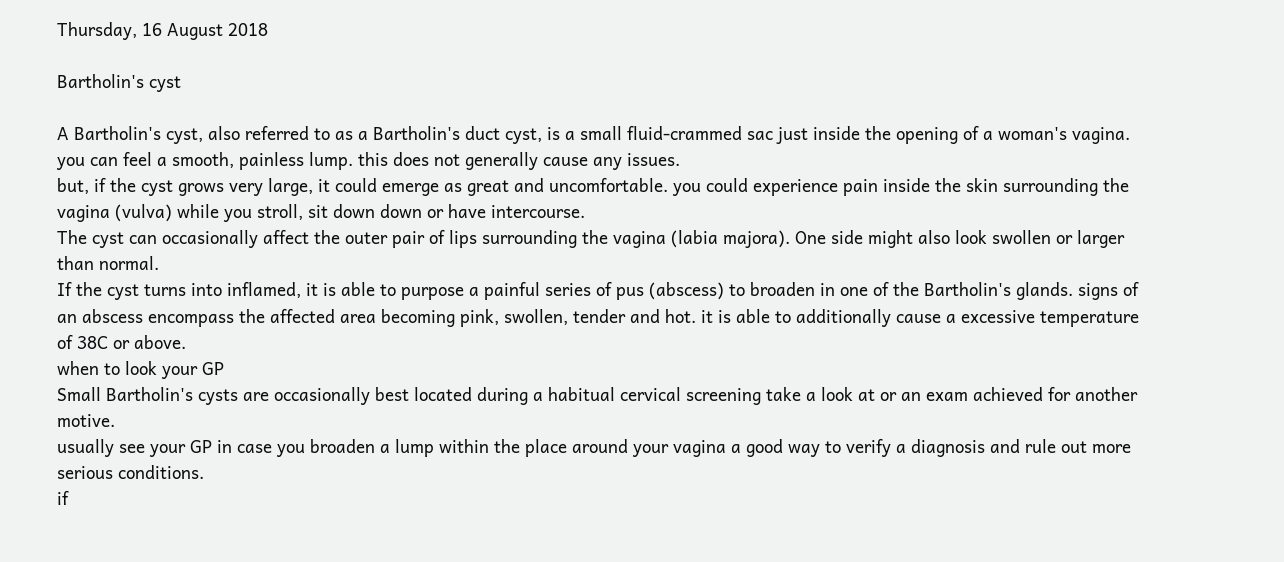Thursday, 16 August 2018

Bartholin's cyst

A Bartholin's cyst, also referred to as a Bartholin's duct cyst, is a small fluid-crammed sac just inside the opening of a woman's vagina.
you can feel a smooth, painless lump. this does not generally cause any issues.
but, if the cyst grows very large, it could emerge as great and uncomfortable. you could experience pain inside the skin surrounding the vagina (vulva) while you stroll, sit down down or have intercourse.
The cyst can occasionally affect the outer pair of lips surrounding the vagina (labia majora). One side might also look swollen or larger than normal.
If the cyst turns into inflamed, it is able to purpose a painful series of pus (abscess) to broaden in one of the Bartholin's glands. signs of an abscess encompass the affected area becoming pink, swollen, tender and hot. it is able to additionally cause a excessive temperature of 38C or above.
when to look your GP
Small Bartholin's cysts are occasionally best located during a habitual cervical screening take a look at or an exam achieved for another motive.
usually see your GP in case you broaden a lump within the place around your vagina a good way to verify a diagnosis and rule out more serious conditions.
if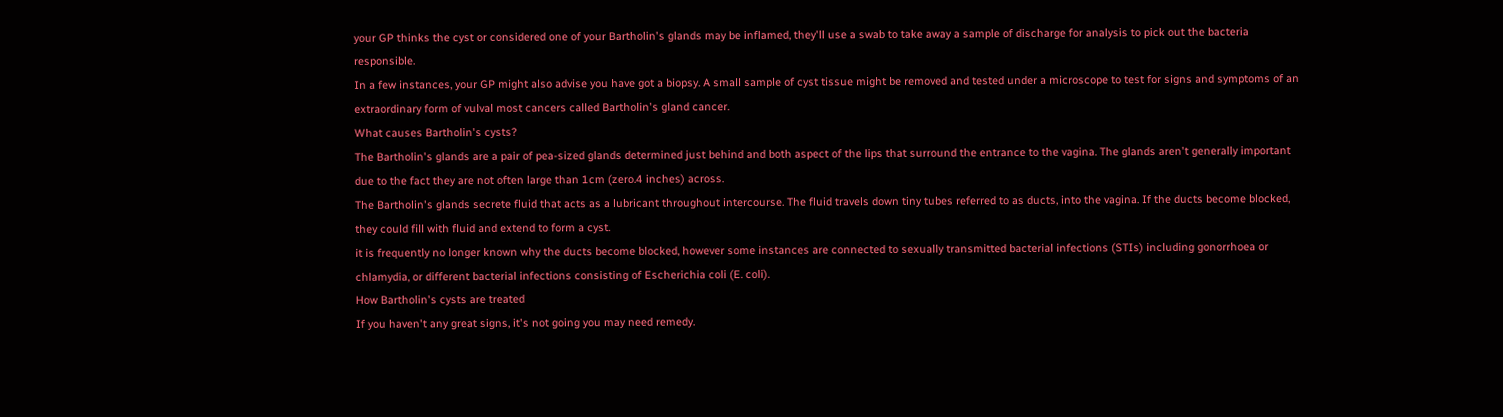your GP thinks the cyst or considered one of your Bartholin's glands may be inflamed, they'll use a swab to take away a sample of discharge for analysis to pick out the bacteria responsible.
In a few instances, your GP might also advise you have got a biopsy. A small sample of cyst tissue might be removed and tested under a microscope to test for signs and symptoms of an extraordinary form of vulval most cancers called Bartholin's gland cancer.
What causes Bartholin's cysts?
The Bartholin's glands are a pair of pea-sized glands determined just behind and both aspect of the lips that surround the entrance to the vagina. The glands aren't generally important due to the fact they are not often large than 1cm (zero.4 inches) across.
The Bartholin's glands secrete fluid that acts as a lubricant throughout intercourse. The fluid travels down tiny tubes referred to as ducts, into the vagina. If the ducts become blocked, they could fill with fluid and extend to form a cyst.
it is frequently no longer known why the ducts become blocked, however some instances are connected to sexually transmitted bacterial infections (STIs) including gonorrhoea or chlamydia, or different bacterial infections consisting of Escherichia coli (E. coli).
How Bartholin's cysts are treated
If you haven't any great signs, it's not going you may need remedy.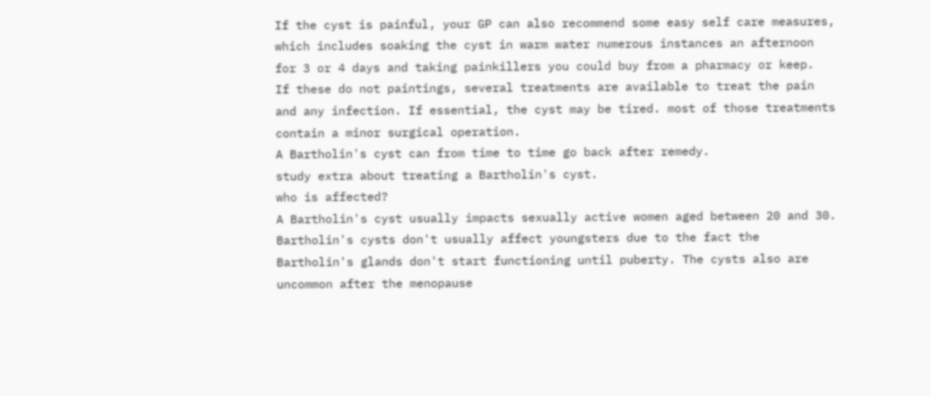If the cyst is painful, your GP can also recommend some easy self care measures, which includes soaking the cyst in warm water numerous instances an afternoon for 3 or 4 days and taking painkillers you could buy from a pharmacy or keep.
If these do not paintings, several treatments are available to treat the pain and any infection. If essential, the cyst may be tired. most of those treatments contain a minor surgical operation.
A Bartholin's cyst can from time to time go back after remedy.
study extra about treating a Bartholin's cyst.
who is affected?
A Bartholin's cyst usually impacts sexually active women aged between 20 and 30.
Bartholin's cysts don't usually affect youngsters due to the fact the Bartholin's glands don't start functioning until puberty. The cysts also are uncommon after the menopause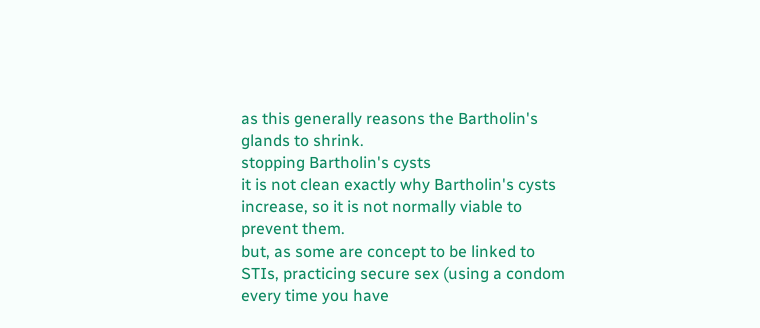as this generally reasons the Bartholin's glands to shrink.
stopping Bartholin's cysts
it is not clean exactly why Bartholin's cysts increase, so it is not normally viable to prevent them.
but, as some are concept to be linked to STIs, practicing secure sex (using a condom every time you have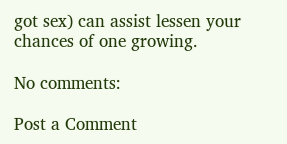got sex) can assist lessen your chances of one growing.

No comments:

Post a Comment